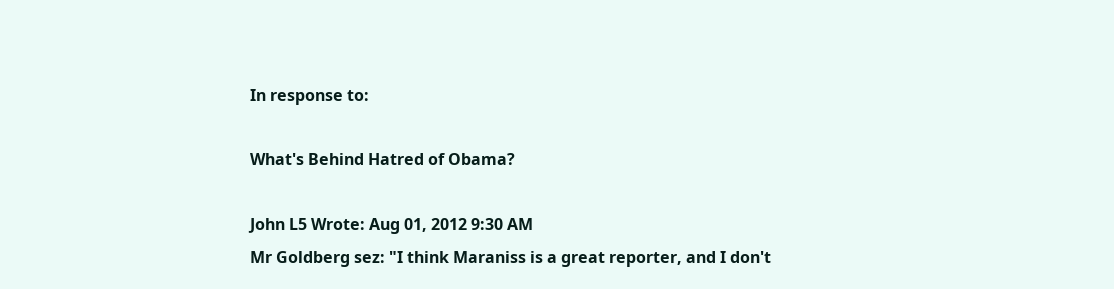In response to:

What's Behind Hatred of Obama?

John L5 Wrote: Aug 01, 2012 9:30 AM
Mr Goldberg sez: "I think Maraniss is a great reporter, and I don't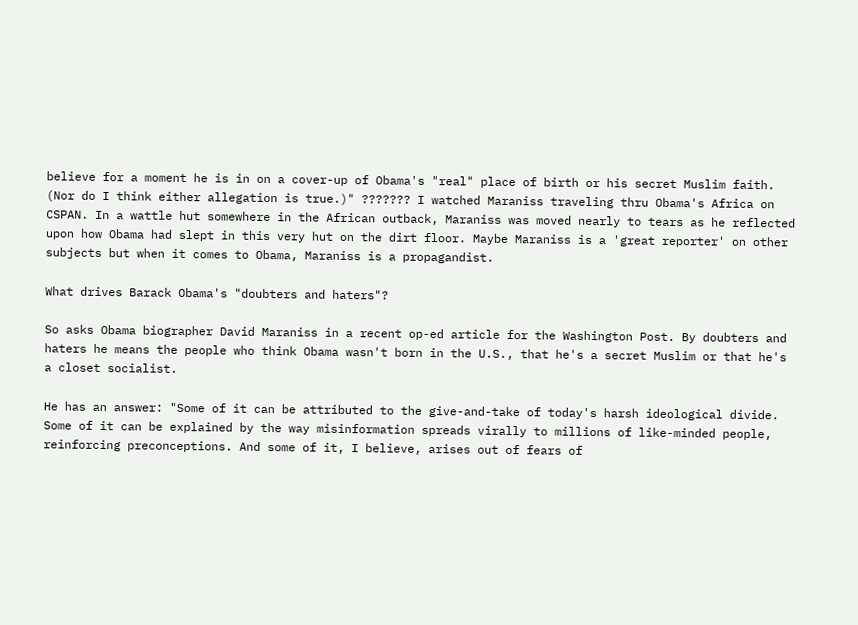believe for a moment he is in on a cover-up of Obama's "real" place of birth or his secret Muslim faith. (Nor do I think either allegation is true.)" ??????? I watched Maraniss traveling thru Obama's Africa on CSPAN. In a wattle hut somewhere in the African outback, Maraniss was moved nearly to tears as he reflected upon how Obama had slept in this very hut on the dirt floor. Maybe Maraniss is a 'great reporter' on other subjects but when it comes to Obama, Maraniss is a propagandist.

What drives Barack Obama's "doubters and haters"?

So asks Obama biographer David Maraniss in a recent op-ed article for the Washington Post. By doubters and haters he means the people who think Obama wasn't born in the U.S., that he's a secret Muslim or that he's a closet socialist.

He has an answer: "Some of it can be attributed to the give-and-take of today's harsh ideological divide. Some of it can be explained by the way misinformation spreads virally to millions of like-minded people, reinforcing preconceptions. And some of it, I believe, arises out of fears of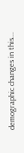demographic changes in this...